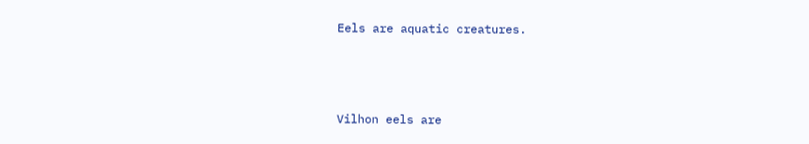Eels are aquatic creatures.



Vilhon eels are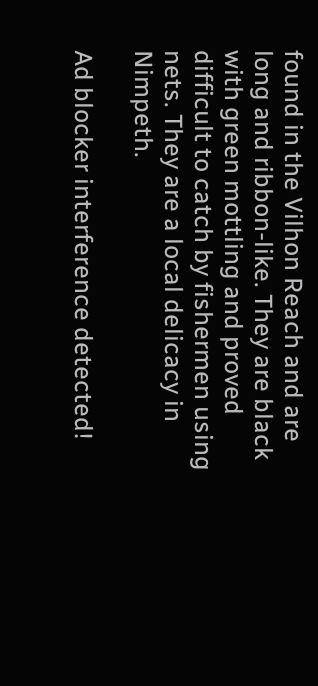found in the Vilhon Reach and are long and ribbon-like. They are black with green mottling and proved difficult to catch by fishermen using nets. They are a local delicacy in Nimpeth.

Ad blocker interference detected!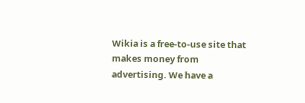Wikia is a free-to-use site that makes money from advertising. We have a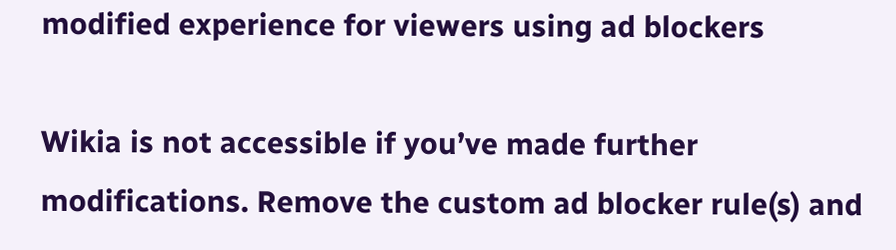modified experience for viewers using ad blockers

Wikia is not accessible if you’ve made further modifications. Remove the custom ad blocker rule(s) and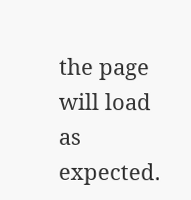the page will load as expected.